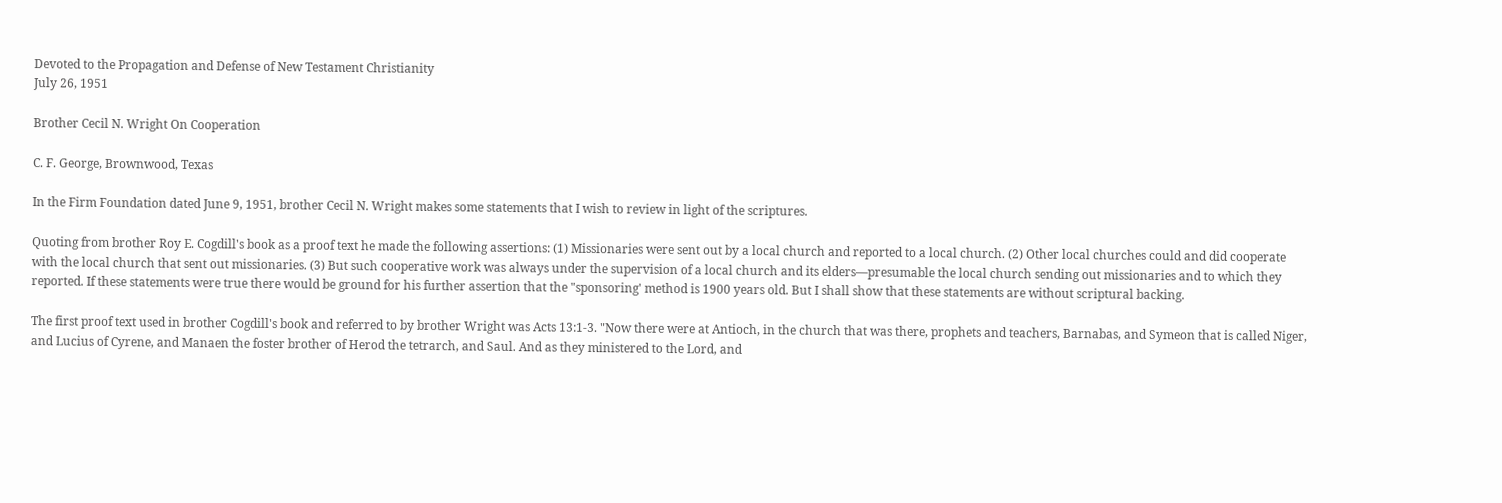Devoted to the Propagation and Defense of New Testament Christianity
July 26, 1951

Brother Cecil N. Wright On Cooperation

C. F. George, Brownwood, Texas

In the Firm Foundation dated June 9, 1951, brother Cecil N. Wright makes some statements that I wish to review in light of the scriptures.

Quoting from brother Roy E. Cogdill's book as a proof text he made the following assertions: (1) Missionaries were sent out by a local church and reported to a local church. (2) Other local churches could and did cooperate with the local church that sent out missionaries. (3) But such cooperative work was always under the supervision of a local church and its elders—presumable the local church sending out missionaries and to which they reported. If these statements were true there would be ground for his further assertion that the "sponsoring' method is 1900 years old. But I shall show that these statements are without scriptural backing.

The first proof text used in brother Cogdill's book and referred to by brother Wright was Acts 13:1-3. "Now there were at Antioch, in the church that was there, prophets and teachers, Barnabas, and Symeon that is called Niger, and Lucius of Cyrene, and Manaen the foster brother of Herod the tetrarch, and Saul. And as they ministered to the Lord, and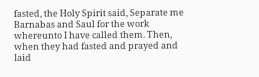fasted, the Holy Spirit said, Separate me Barnabas and Saul for the work whereunto I have called them. Then, when they had fasted and prayed and laid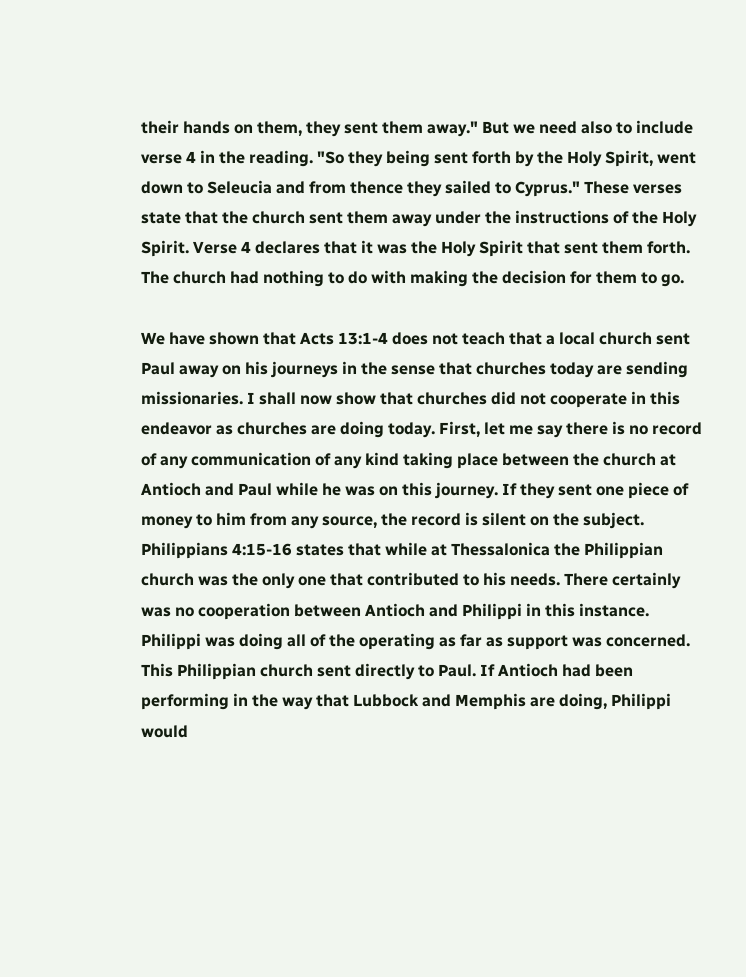their hands on them, they sent them away." But we need also to include verse 4 in the reading. "So they being sent forth by the Holy Spirit, went down to Seleucia and from thence they sailed to Cyprus." These verses state that the church sent them away under the instructions of the Holy Spirit. Verse 4 declares that it was the Holy Spirit that sent them forth. The church had nothing to do with making the decision for them to go.

We have shown that Acts 13:1-4 does not teach that a local church sent Paul away on his journeys in the sense that churches today are sending missionaries. I shall now show that churches did not cooperate in this endeavor as churches are doing today. First, let me say there is no record of any communication of any kind taking place between the church at Antioch and Paul while he was on this journey. If they sent one piece of money to him from any source, the record is silent on the subject. Philippians 4:15-16 states that while at Thessalonica the Philippian church was the only one that contributed to his needs. There certainly was no cooperation between Antioch and Philippi in this instance. Philippi was doing all of the operating as far as support was concerned. This Philippian church sent directly to Paul. If Antioch had been performing in the way that Lubbock and Memphis are doing, Philippi would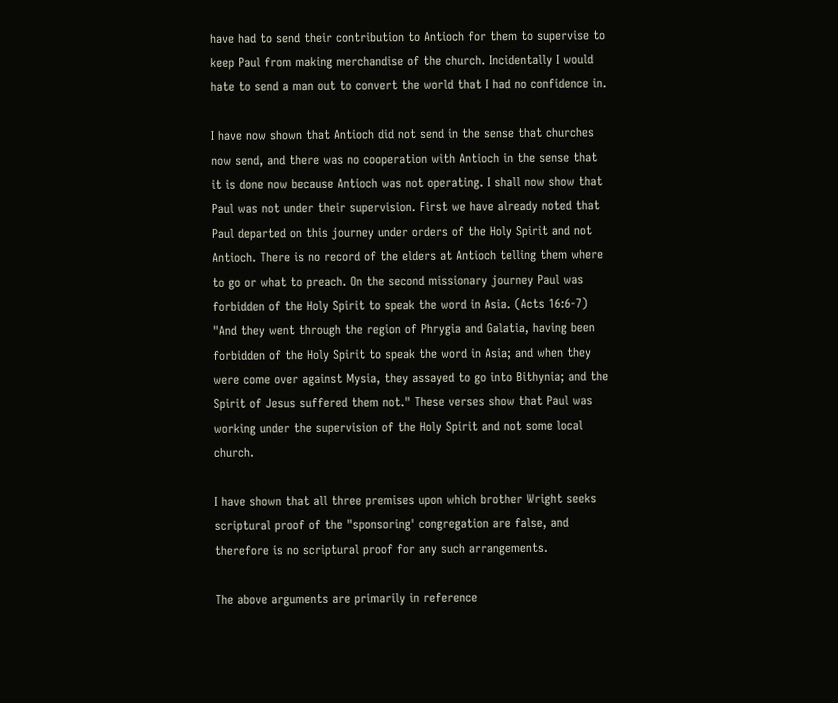have had to send their contribution to Antioch for them to supervise to keep Paul from making merchandise of the church. Incidentally I would hate to send a man out to convert the world that I had no confidence in.

I have now shown that Antioch did not send in the sense that churches now send, and there was no cooperation with Antioch in the sense that it is done now because Antioch was not operating. I shall now show that Paul was not under their supervision. First we have already noted that Paul departed on this journey under orders of the Holy Spirit and not Antioch. There is no record of the elders at Antioch telling them where to go or what to preach. On the second missionary journey Paul was forbidden of the Holy Spirit to speak the word in Asia. (Acts 16:6-7) "And they went through the region of Phrygia and Galatia, having been forbidden of the Holy Spirit to speak the word in Asia; and when they were come over against Mysia, they assayed to go into Bithynia; and the Spirit of Jesus suffered them not." These verses show that Paul was working under the supervision of the Holy Spirit and not some local church.

I have shown that all three premises upon which brother Wright seeks scriptural proof of the "sponsoring' congregation are false, and therefore is no scriptural proof for any such arrangements.

The above arguments are primarily in reference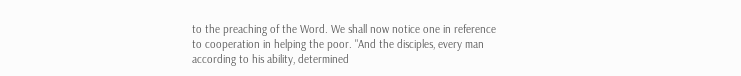to the preaching of the Word. We shall now notice one in reference to cooperation in helping the poor. "And the disciples, every man according to his ability, determined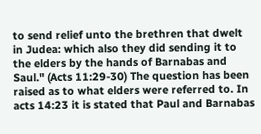to send relief unto the brethren that dwelt in Judea: which also they did sending it to the elders by the hands of Barnabas and Saul." (Acts 11:29-30) The question has been raised as to what elders were referred to. In acts 14:23 it is stated that Paul and Barnabas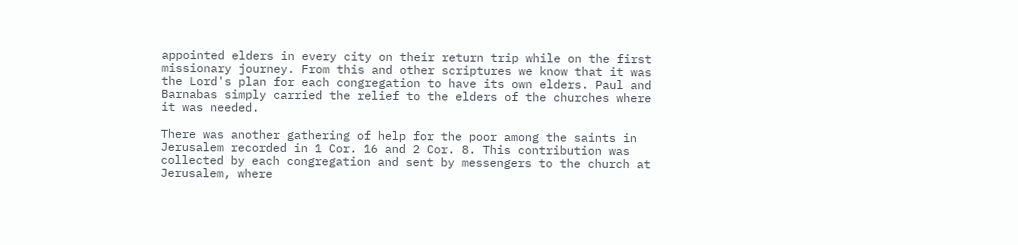appointed elders in every city on their return trip while on the first missionary journey. From this and other scriptures we know that it was the Lord's plan for each congregation to have its own elders. Paul and Barnabas simply carried the relief to the elders of the churches where it was needed.

There was another gathering of help for the poor among the saints in Jerusalem recorded in 1 Cor. 16 and 2 Cor. 8. This contribution was collected by each congregation and sent by messengers to the church at Jerusalem, where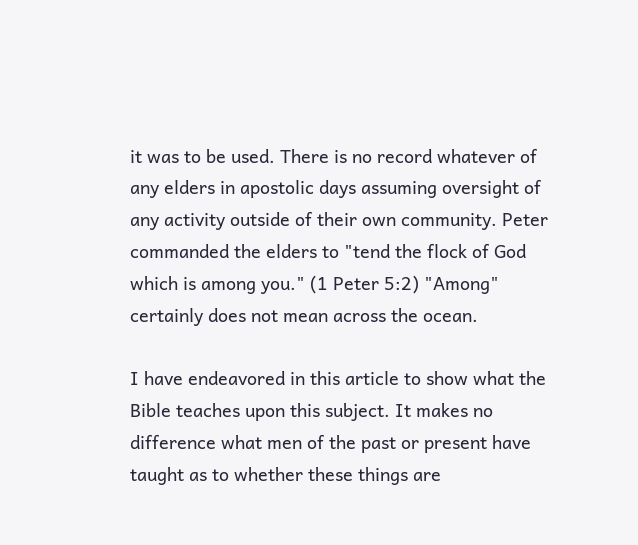it was to be used. There is no record whatever of any elders in apostolic days assuming oversight of any activity outside of their own community. Peter commanded the elders to "tend the flock of God which is among you." (1 Peter 5:2) "Among" certainly does not mean across the ocean.

I have endeavored in this article to show what the Bible teaches upon this subject. It makes no difference what men of the past or present have taught as to whether these things are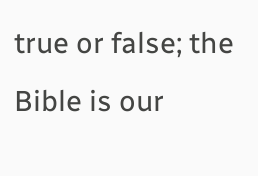true or false; the Bible is our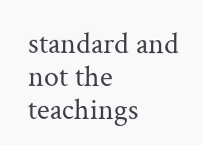standard and not the teachings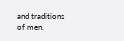and traditions of men.